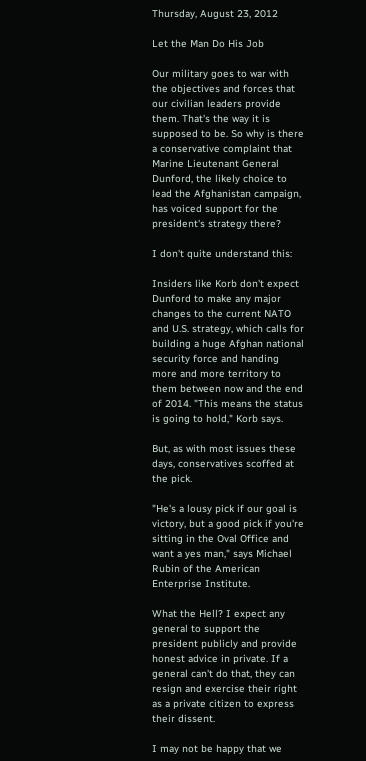Thursday, August 23, 2012

Let the Man Do His Job

Our military goes to war with the objectives and forces that our civilian leaders provide them. That's the way it is supposed to be. So why is there a conservative complaint that Marine Lieutenant General Dunford, the likely choice to lead the Afghanistan campaign, has voiced support for the president's strategy there?

I don't quite understand this:

Insiders like Korb don't expect Dunford to make any major changes to the current NATO and U.S. strategy, which calls for building a huge Afghan national security force and handing more and more territory to them between now and the end of 2014. "This means the status is going to hold," Korb says.

But, as with most issues these days, conservatives scoffed at the pick.

"He's a lousy pick if our goal is victory, but a good pick if you're sitting in the Oval Office and want a yes man," says Michael Rubin of the American Enterprise Institute.

What the Hell? I expect any general to support the president publicly and provide honest advice in private. If a general can't do that, they can resign and exercise their right as a private citizen to express their dissent.

I may not be happy that we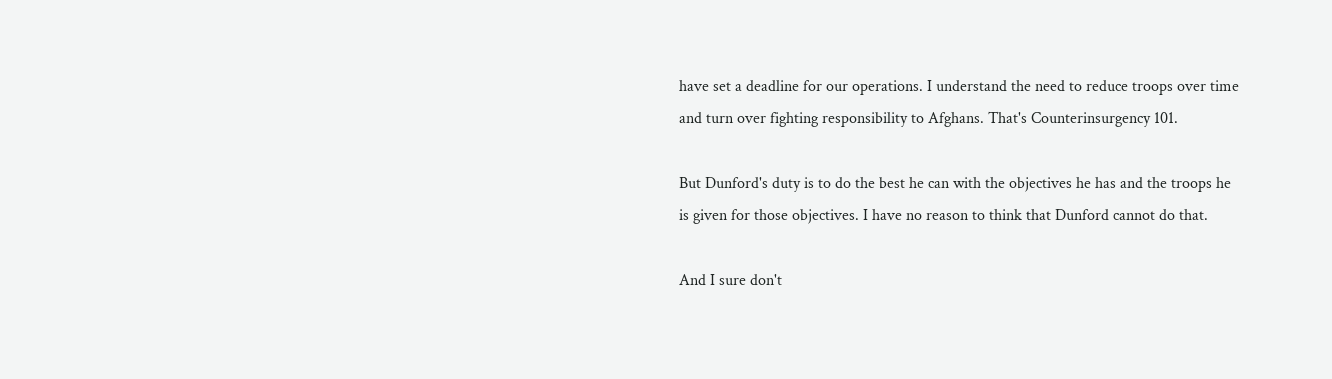have set a deadline for our operations. I understand the need to reduce troops over time and turn over fighting responsibility to Afghans. That's Counterinsurgency 101.

But Dunford's duty is to do the best he can with the objectives he has and the troops he is given for those objectives. I have no reason to think that Dunford cannot do that.

And I sure don't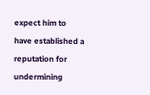expect him to have established a reputation for undermining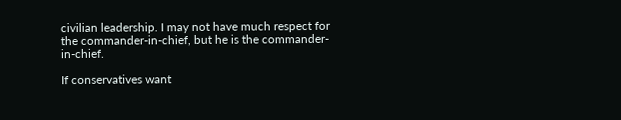civilian leadership. I may not have much respect for the commander-in-chief, but he is the commander-in-chief.

If conservatives want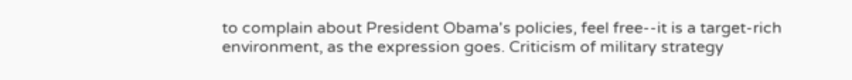to complain about President Obama's policies, feel free--it is a target-rich environment, as the expression goes. Criticism of military strategy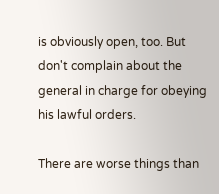is obviously open, too. But don't complain about the general in charge for obeying his lawful orders.

There are worse things than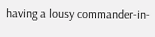having a lousy commander-in-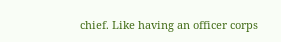chief. Like having an officer corps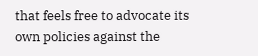that feels free to advocate its own policies against the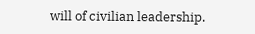will of civilian leadership.